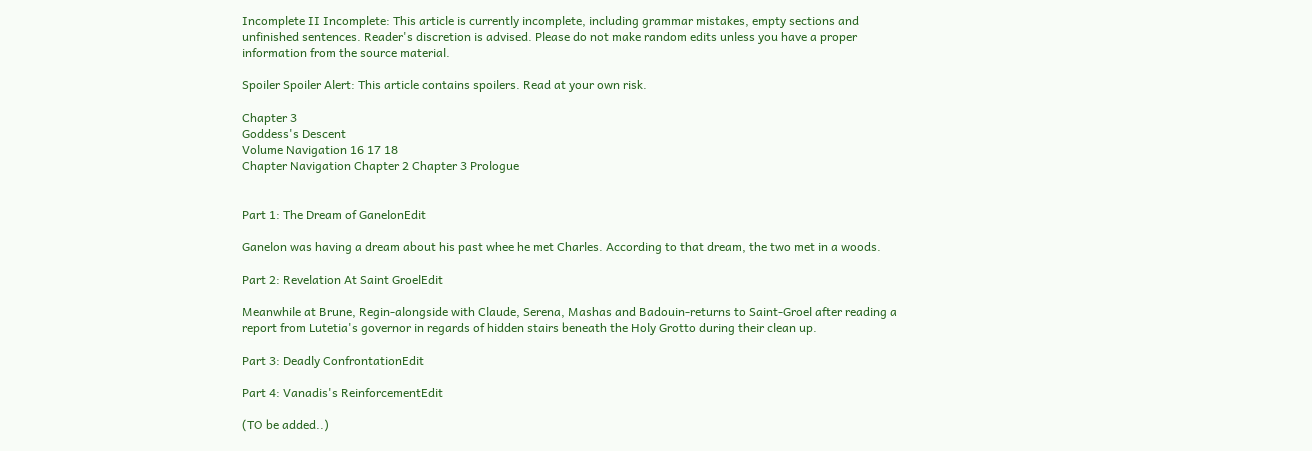Incomplete II Incomplete: This article is currently incomplete, including grammar mistakes, empty sections and unfinished sentences. Reader's discretion is advised. Please do not make random edits unless you have a proper information from the source material.

Spoiler Spoiler Alert: This article contains spoilers. Read at your own risk.

Chapter 3
Goddess's Descent
Volume Navigation 16 17 18
Chapter Navigation Chapter 2 Chapter 3 Prologue


Part 1: The Dream of GanelonEdit

Ganelon was having a dream about his past whee he met Charles. According to that dream, the two met in a woods.

Part 2: Revelation At Saint GroelEdit

Meanwhile at Brune, Regin-alongside with Claude, Serena, Mashas and Badouin-returns to Saint-Groel after reading a report from Lutetia's governor in regards of hidden stairs beneath the Holy Grotto during their clean up.

Part 3: Deadly ConfrontationEdit

Part 4: Vanadis's ReinforcementEdit

(TO be added..)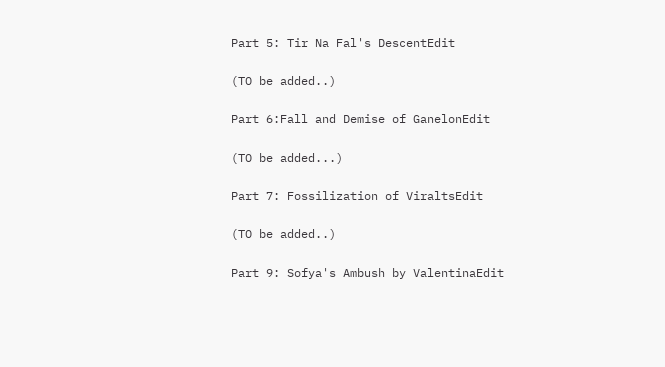Part 5: Tir Na Fal's DescentEdit

(TO be added..)

Part 6:Fall and Demise of GanelonEdit

(TO be added...)

Part 7: Fossilization of ViraltsEdit

(TO be added..)

Part 9: Sofya's Ambush by ValentinaEdit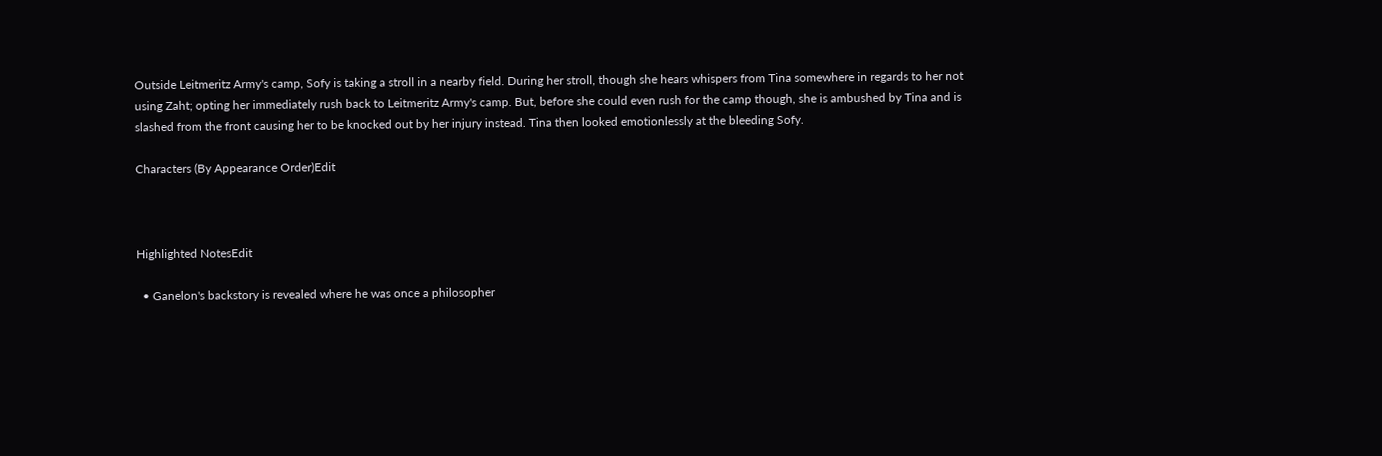Outside Leitmeritz Army's camp, Sofy is taking a stroll in a nearby field. During her stroll, though she hears whispers from Tina somewhere in regards to her not using Zaht; opting her immediately rush back to Leitmeritz Army's camp. But, before she could even rush for the camp though, she is ambushed by Tina and is slashed from the front causing her to be knocked out by her injury instead. Tina then looked emotionlessly at the bleeding Sofy.

Characters (By Appearance Order)Edit



Highlighted NotesEdit

  • Ganelon's backstory is revealed where he was once a philosopher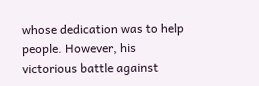whose dedication was to help people. However, his victorious battle against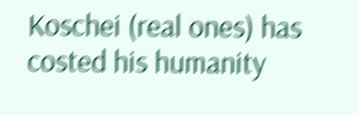Koschei (real ones) has costed his humanity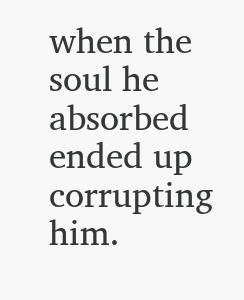when the soul he absorbed ended up corrupting him.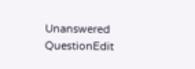Unanswered QuestionEdit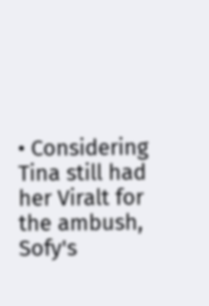• Considering Tina still had her Viralt for the ambush, Sofy's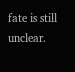fate is still unclear.